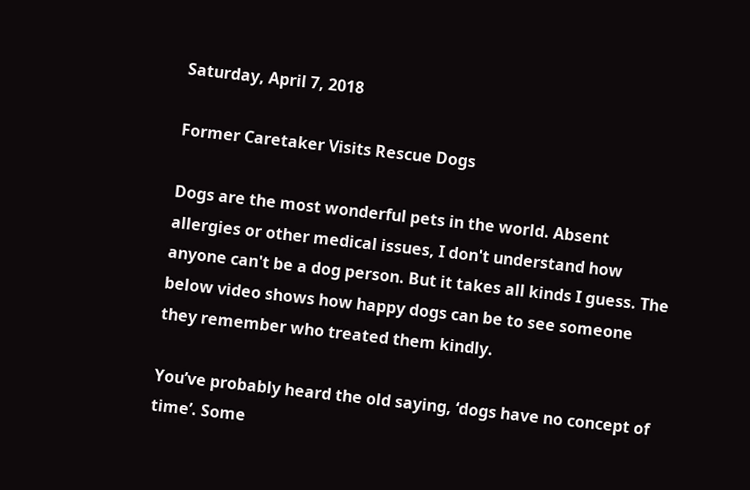Saturday, April 7, 2018

Former Caretaker Visits Rescue Dogs

Dogs are the most wonderful pets in the world. Absent allergies or other medical issues, I don't understand how anyone can't be a dog person. But it takes all kinds I guess. The below video shows how happy dogs can be to see someone they remember who treated them kindly.

You’ve probably heard the old saying, ‘dogs have no concept of time’. Some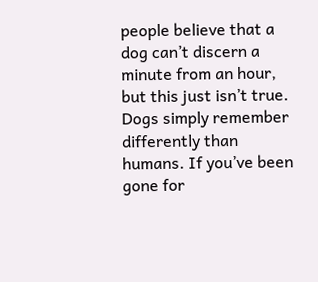people believe that a dog can’t discern a minute from an hour, but this just isn’t true. Dogs simply remember differently than humans. If you’ve been gone for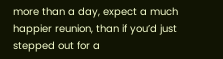more than a day, expect a much happier reunion, than if you’d just stepped out for a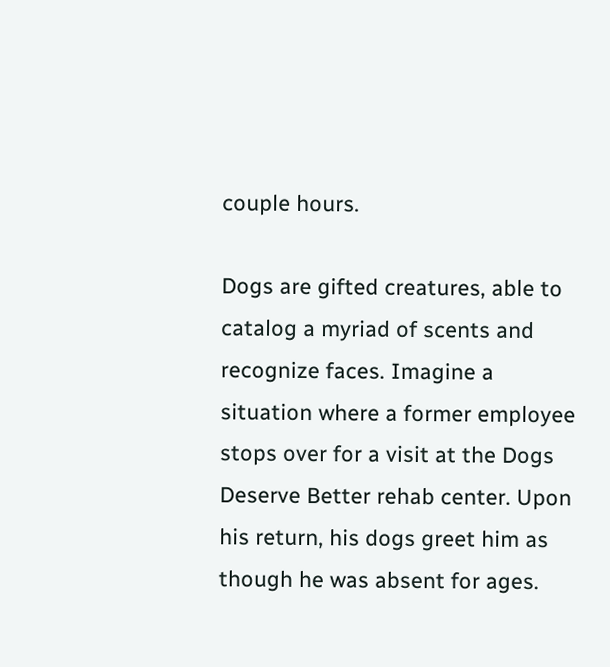couple hours.

Dogs are gifted creatures, able to catalog a myriad of scents and recognize faces. Imagine a situation where a former employee stops over for a visit at the Dogs Deserve Better rehab center. Upon his return, his dogs greet him as though he was absent for ages.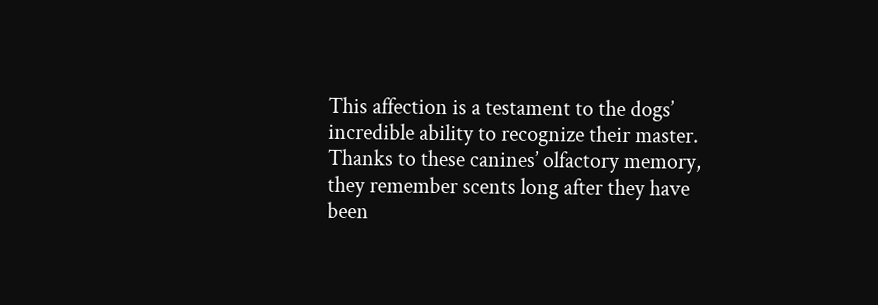This affection is a testament to the dogs’ incredible ability to recognize their master. Thanks to these canines’ olfactory memory, they remember scents long after they have been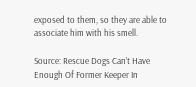exposed to them, so they are able to associate him with his smell.

Source: Rescue Dogs Can’t Have Enough Of Former Keeper In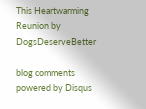This Heartwarming Reunion by DogsDeserveBetter

blog comments powered by Disqus